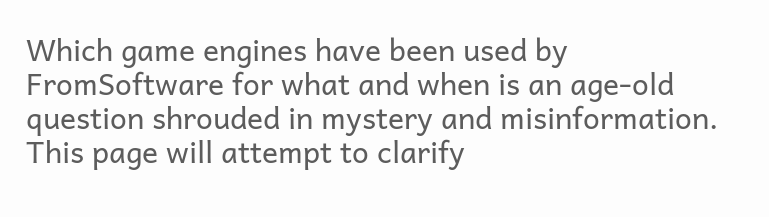Which game engines have been used by FromSoftware for what and when is an age-old question shrouded in mystery and misinformation. This page will attempt to clarify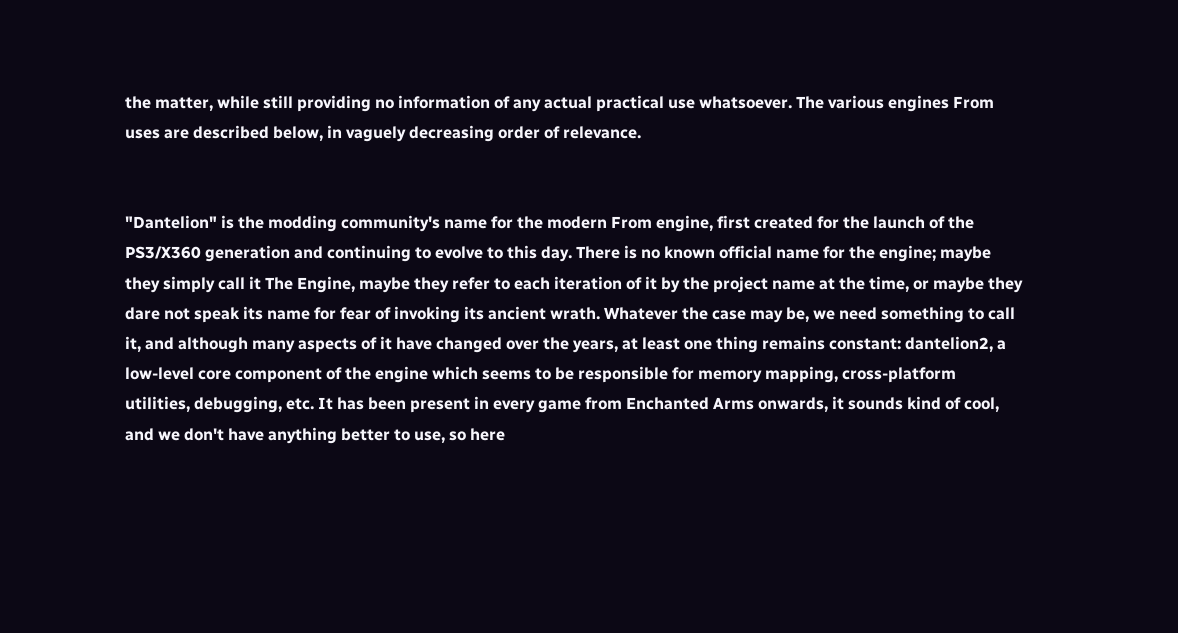the matter, while still providing no information of any actual practical use whatsoever. The various engines From uses are described below, in vaguely decreasing order of relevance.


"Dantelion" is the modding community's name for the modern From engine, first created for the launch of the PS3/X360 generation and continuing to evolve to this day. There is no known official name for the engine; maybe they simply call it The Engine, maybe they refer to each iteration of it by the project name at the time, or maybe they dare not speak its name for fear of invoking its ancient wrath. Whatever the case may be, we need something to call it, and although many aspects of it have changed over the years, at least one thing remains constant: dantelion2, a low-level core component of the engine which seems to be responsible for memory mapping, cross-platform utilities, debugging, etc. It has been present in every game from Enchanted Arms onwards, it sounds kind of cool, and we don't have anything better to use, so here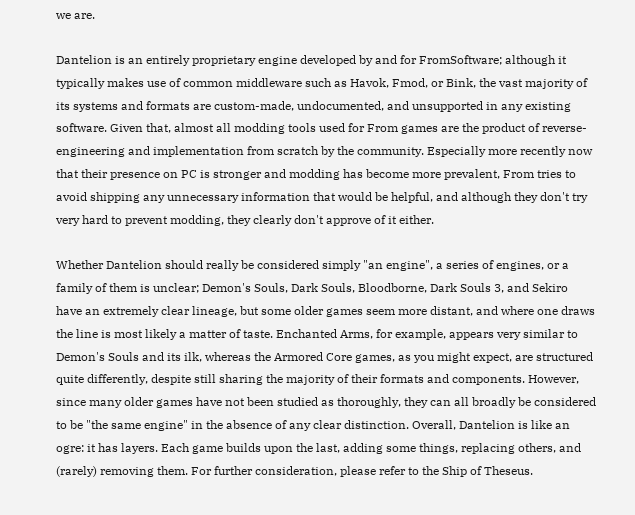we are.

Dantelion is an entirely proprietary engine developed by and for FromSoftware; although it typically makes use of common middleware such as Havok, Fmod, or Bink, the vast majority of its systems and formats are custom-made, undocumented, and unsupported in any existing software. Given that, almost all modding tools used for From games are the product of reverse-engineering and implementation from scratch by the community. Especially more recently now that their presence on PC is stronger and modding has become more prevalent, From tries to avoid shipping any unnecessary information that would be helpful, and although they don't try very hard to prevent modding, they clearly don't approve of it either.

Whether Dantelion should really be considered simply "an engine", a series of engines, or a family of them is unclear; Demon's Souls, Dark Souls, Bloodborne, Dark Souls 3, and Sekiro have an extremely clear lineage, but some older games seem more distant, and where one draws the line is most likely a matter of taste. Enchanted Arms, for example, appears very similar to Demon's Souls and its ilk, whereas the Armored Core games, as you might expect, are structured quite differently, despite still sharing the majority of their formats and components. However, since many older games have not been studied as thoroughly, they can all broadly be considered to be "the same engine" in the absence of any clear distinction. Overall, Dantelion is like an ogre: it has layers. Each game builds upon the last, adding some things, replacing others, and (rarely) removing them. For further consideration, please refer to the Ship of Theseus.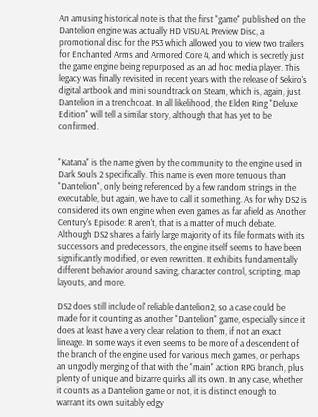An amusing historical note is that the first "game" published on the Dantelion engine was actually HD VISUAL Preview Disc, a promotional disc for the PS3 which allowed you to view two trailers for Enchanted Arms and Armored Core 4, and which is secretly just the game engine being repurposed as an ad hoc media player. This legacy was finally revisited in recent years with the release of Sekiro's digital artbook and mini soundtrack on Steam, which is, again, just Dantelion in a trenchcoat. In all likelihood, the Elden Ring "Deluxe Edition" will tell a similar story, although that has yet to be confirmed.


"Katana" is the name given by the community to the engine used in Dark Souls 2 specifically. This name is even more tenuous than "Dantelion", only being referenced by a few random strings in the executable, but again, we have to call it something. As for why DS2 is considered its own engine when even games as far afield as Another Century's Episode: R aren't, that is a matter of much debate. Although DS2 shares a fairly large majority of its file formats with its successors and predecessors, the engine itself seems to have been significantly modified, or even rewritten. It exhibits fundamentally different behavior around saving, character control, scripting, map layouts, and more.

DS2 does still include ol' reliable dantelion2, so a case could be made for it counting as another "Dantelion" game, especially since it does at least have a very clear relation to them, if not an exact lineage. In some ways it even seems to be more of a descendent of the branch of the engine used for various mech games, or perhaps an ungodly merging of that with the "main" action RPG branch, plus plenty of unique and bizarre quirks all its own. In any case, whether it counts as a Dantelion game or not, it is distinct enough to warrant its own suitably edgy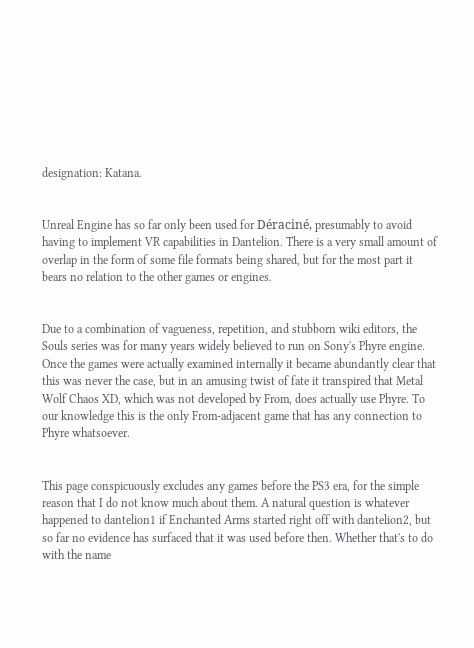designation: Katana.


Unreal Engine has so far only been used for Déraciné, presumably to avoid having to implement VR capabilities in Dantelion. There is a very small amount of overlap in the form of some file formats being shared, but for the most part it bears no relation to the other games or engines.


Due to a combination of vagueness, repetition, and stubborn wiki editors, the Souls series was for many years widely believed to run on Sony's Phyre engine. Once the games were actually examined internally it became abundantly clear that this was never the case, but in an amusing twist of fate it transpired that Metal Wolf Chaos XD, which was not developed by From, does actually use Phyre. To our knowledge this is the only From-adjacent game that has any connection to Phyre whatsoever.


This page conspicuously excludes any games before the PS3 era, for the simple reason that I do not know much about them. A natural question is whatever happened to dantelion1 if Enchanted Arms started right off with dantelion2, but so far no evidence has surfaced that it was used before then. Whether that's to do with the name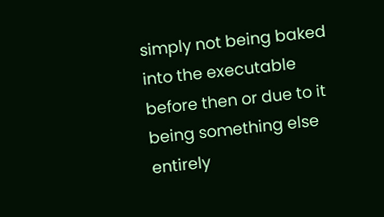simply not being baked into the executable before then or due to it being something else entirely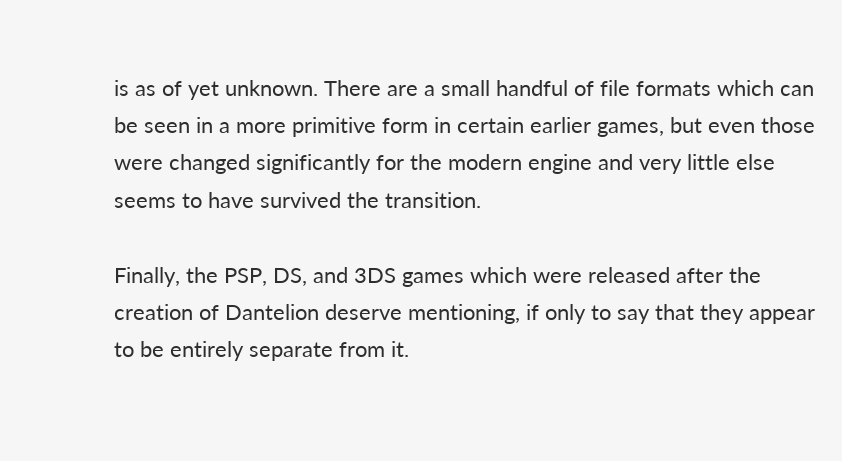is as of yet unknown. There are a small handful of file formats which can be seen in a more primitive form in certain earlier games, but even those were changed significantly for the modern engine and very little else seems to have survived the transition.

Finally, the PSP, DS, and 3DS games which were released after the creation of Dantelion deserve mentioning, if only to say that they appear to be entirely separate from it.